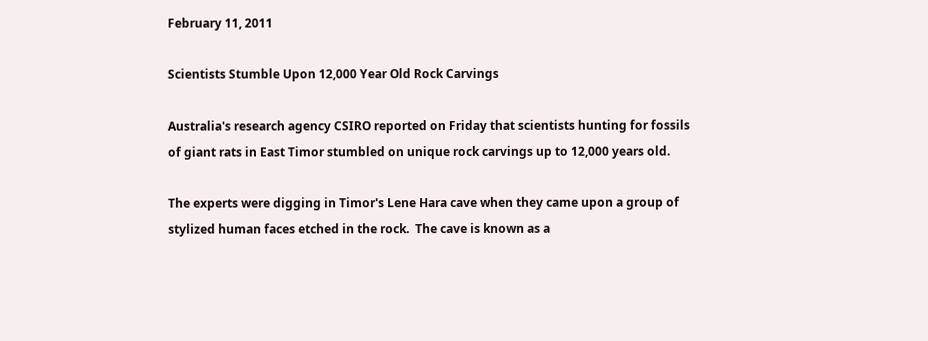February 11, 2011

Scientists Stumble Upon 12,000 Year Old Rock Carvings

Australia's research agency CSIRO reported on Friday that scientists hunting for fossils of giant rats in East Timor stumbled on unique rock carvings up to 12,000 years old.

The experts were digging in Timor's Lene Hara cave when they came upon a group of stylized human faces etched in the rock.  The cave is known as a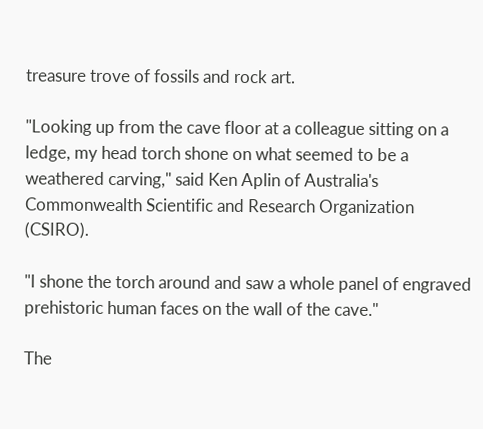treasure trove of fossils and rock art.

"Looking up from the cave floor at a colleague sitting on a ledge, my head torch shone on what seemed to be a weathered carving," said Ken Aplin of Australia's Commonwealth Scientific and Research Organization (CSIRO).

"I shone the torch around and saw a whole panel of engraved prehistoric human faces on the wall of the cave."

The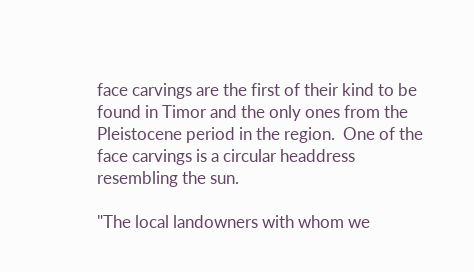face carvings are the first of their kind to be found in Timor and the only ones from the Pleistocene period in the region.  One of the face carvings is a circular headdress resembling the sun.

"The local landowners with whom we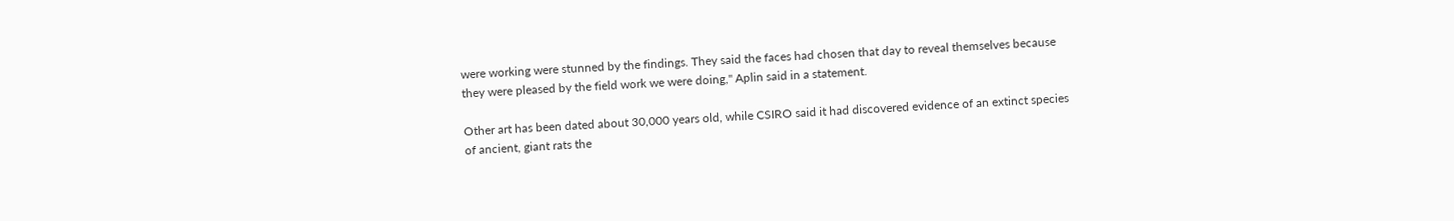were working were stunned by the findings. They said the faces had chosen that day to reveal themselves because they were pleased by the field work we were doing," Aplin said in a statement.

Other art has been dated about 30,000 years old, while CSIRO said it had discovered evidence of an extinct species of ancient, giant rats the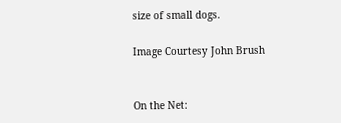size of small dogs.

Image Courtesy John Brush


On the Net: